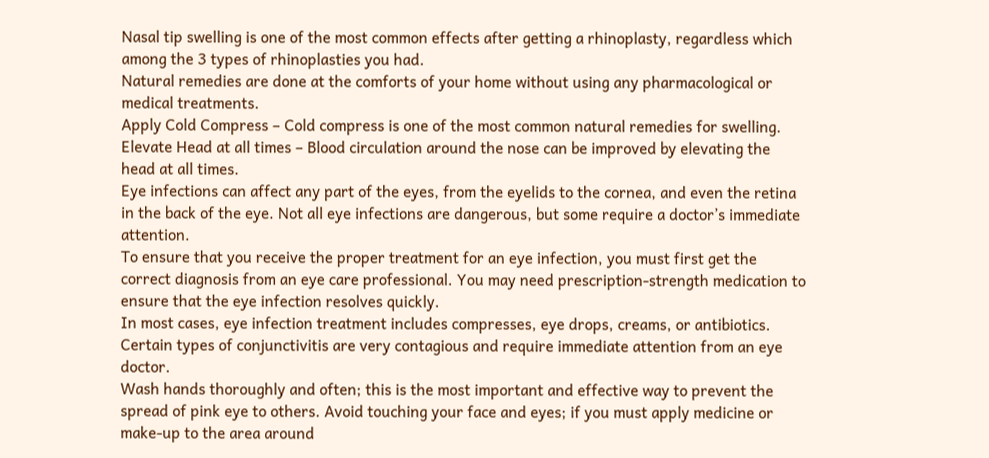Nasal tip swelling is one of the most common effects after getting a rhinoplasty, regardless which among the 3 types of rhinoplasties you had.
Natural remedies are done at the comforts of your home without using any pharmacological or medical treatments.
Apply Cold Compress – Cold compress is one of the most common natural remedies for swelling. Elevate Head at all times – Blood circulation around the nose can be improved by elevating the head at all times.
Eye infections can affect any part of the eyes, from the eyelids to the cornea, and even the retina in the back of the eye. Not all eye infections are dangerous, but some require a doctor’s immediate attention.
To ensure that you receive the proper treatment for an eye infection, you must first get the correct diagnosis from an eye care professional. You may need prescription-strength medication to ensure that the eye infection resolves quickly.
In most cases, eye infection treatment includes compresses, eye drops, creams, or antibiotics.
Certain types of conjunctivitis are very contagious and require immediate attention from an eye doctor.
Wash hands thoroughly and often; this is the most important and effective way to prevent the spread of pink eye to others. Avoid touching your face and eyes; if you must apply medicine or make-up to the area around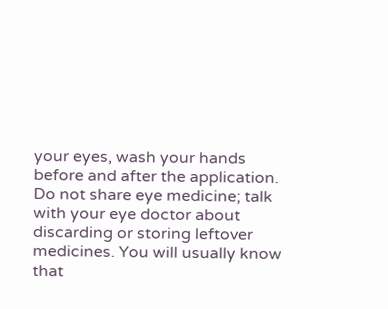your eyes, wash your hands before and after the application. Do not share eye medicine; talk with your eye doctor about discarding or storing leftover medicines. You will usually know that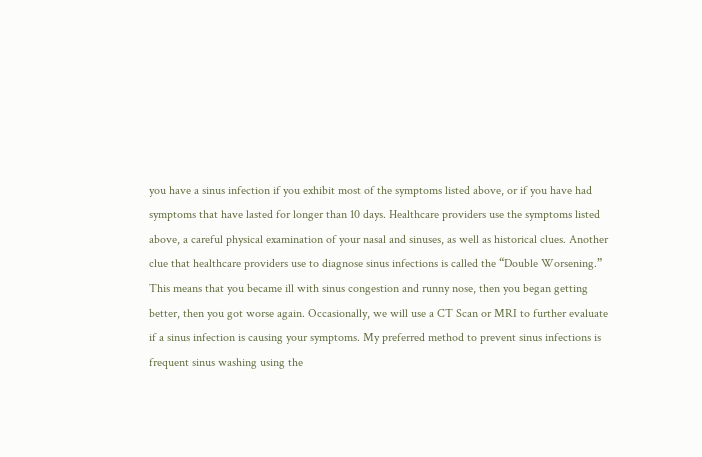you have a sinus infection if you exhibit most of the symptoms listed above, or if you have had symptoms that have lasted for longer than 10 days. Healthcare providers use the symptoms listed above, a careful physical examination of your nasal and sinuses, as well as historical clues. Another clue that healthcare providers use to diagnose sinus infections is called the “Double Worsening.” This means that you became ill with sinus congestion and runny nose, then you began getting better, then you got worse again. Occasionally, we will use a CT Scan or MRI to further evaluate if a sinus infection is causing your symptoms. My preferred method to prevent sinus infections is frequent sinus washing using the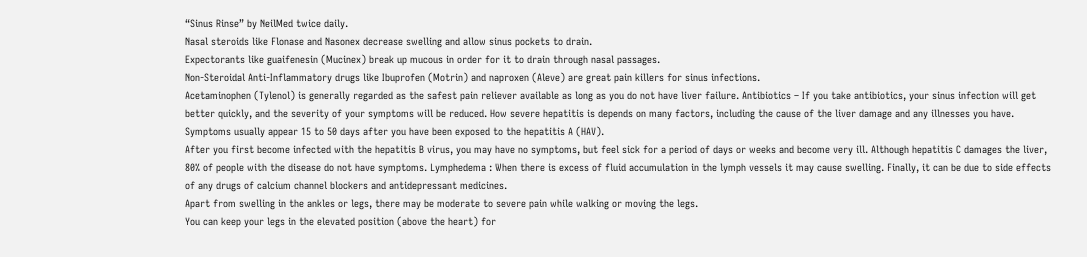“Sinus Rinse” by NeilMed twice daily.
Nasal steroids like Flonase and Nasonex decrease swelling and allow sinus pockets to drain.
Expectorants like guaifenesin (Mucinex) break up mucous in order for it to drain through nasal passages.
Non-Steroidal Anti-Inflammatory drugs like Ibuprofen (Motrin) and naproxen (Aleve) are great pain killers for sinus infections.
Acetaminophen (Tylenol) is generally regarded as the safest pain reliever available as long as you do not have liver failure. Antibiotics – If you take antibiotics, your sinus infection will get better quickly, and the severity of your symptoms will be reduced. How severe hepatitis is depends on many factors, including the cause of the liver damage and any illnesses you have. Symptoms usually appear 15 to 50 days after you have been exposed to the hepatitis A (HAV).
After you first become infected with the hepatitis B virus, you may have no symptoms, but feel sick for a period of days or weeks and become very ill. Although hepatitis C damages the liver, 80% of people with the disease do not have symptoms. Lymphedema : When there is excess of fluid accumulation in the lymph vessels it may cause swelling. Finally, it can be due to side effects of any drugs of calcium channel blockers and antidepressant medicines.
Apart from swelling in the ankles or legs, there may be moderate to severe pain while walking or moving the legs.
You can keep your legs in the elevated position (above the heart) for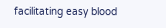facilitating easy blood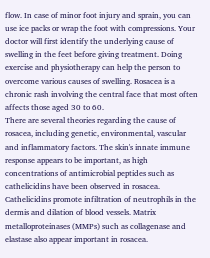flow. In case of minor foot injury and sprain, you can use ice packs or wrap the foot with compressions. Your doctor will first identify the underlying cause of swelling in the feet before giving treatment. Doing exercise and physiotherapy can help the person to overcome various causes of swelling. Rosacea is a chronic rash involving the central face that most often affects those aged 30 to 60.
There are several theories regarding the cause of rosacea, including genetic, environmental, vascular and inflammatory factors. The skin's innate immune response appears to be important, as high concentrations of antimicrobial peptides such as cathelicidins have been observed in rosacea. Cathelicidins promote infiltration of neutrophils in the dermis and dilation of blood vessels. Matrix metalloproteinases (MMPs) such as collagenase and elastase also appear important in rosacea.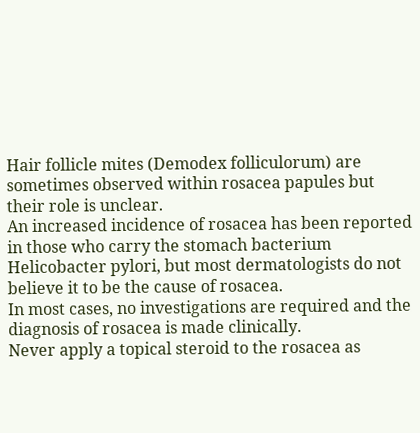Hair follicle mites (Demodex folliculorum) are sometimes observed within rosacea papules but their role is unclear.
An increased incidence of rosacea has been reported in those who carry the stomach bacterium Helicobacter pylori, but most dermatologists do not believe it to be the cause of rosacea.
In most cases, no investigations are required and the diagnosis of rosacea is made clinically.
Never apply a topical steroid to the rosacea as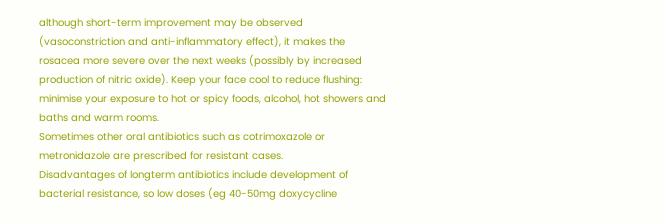although short-term improvement may be observed (vasoconstriction and anti-inflammatory effect), it makes the rosacea more severe over the next weeks (possibly by increased production of nitric oxide). Keep your face cool to reduce flushing: minimise your exposure to hot or spicy foods, alcohol, hot showers and baths and warm rooms.
Sometimes other oral antibiotics such as cotrimoxazole or metronidazole are prescribed for resistant cases.
Disadvantages of longterm antibiotics include development of bacterial resistance, so low doses (eg 40-50mg doxycycline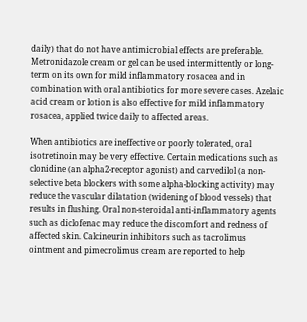daily) that do not have antimicrobial effects are preferable.
Metronidazole cream or gel can be used intermittently or long-term on its own for mild inflammatory rosacea and in combination with oral antibiotics for more severe cases. Azelaic acid cream or lotion is also effective for mild inflammatory rosacea, applied twice daily to affected areas.

When antibiotics are ineffective or poorly tolerated, oral isotretinoin may be very effective. Certain medications such as clonidine (an alpha2-receptor agonist) and carvedilol (a non-selective beta blockers with some alpha-blocking activity) may reduce the vascular dilatation (widening of blood vessels) that results in flushing. Oral non-steroidal anti-inflammatory agents such as diclofenac may reduce the discomfort and redness of affected skin. Calcineurin inhibitors such as tacrolimus ointment and pimecrolimus cream are reported to help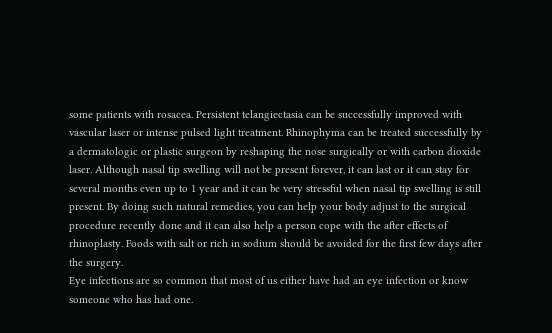some patients with rosacea. Persistent telangiectasia can be successfully improved with vascular laser or intense pulsed light treatment. Rhinophyma can be treated successfully by a dermatologic or plastic surgeon by reshaping the nose surgically or with carbon dioxide laser. Although nasal tip swelling will not be present forever, it can last or it can stay for several months even up to 1 year and it can be very stressful when nasal tip swelling is still present. By doing such natural remedies, you can help your body adjust to the surgical procedure recently done and it can also help a person cope with the after effects of rhinoplasty. Foods with salt or rich in sodium should be avoided for the first few days after the surgery.
Eye infections are so common that most of us either have had an eye infection or know someone who has had one.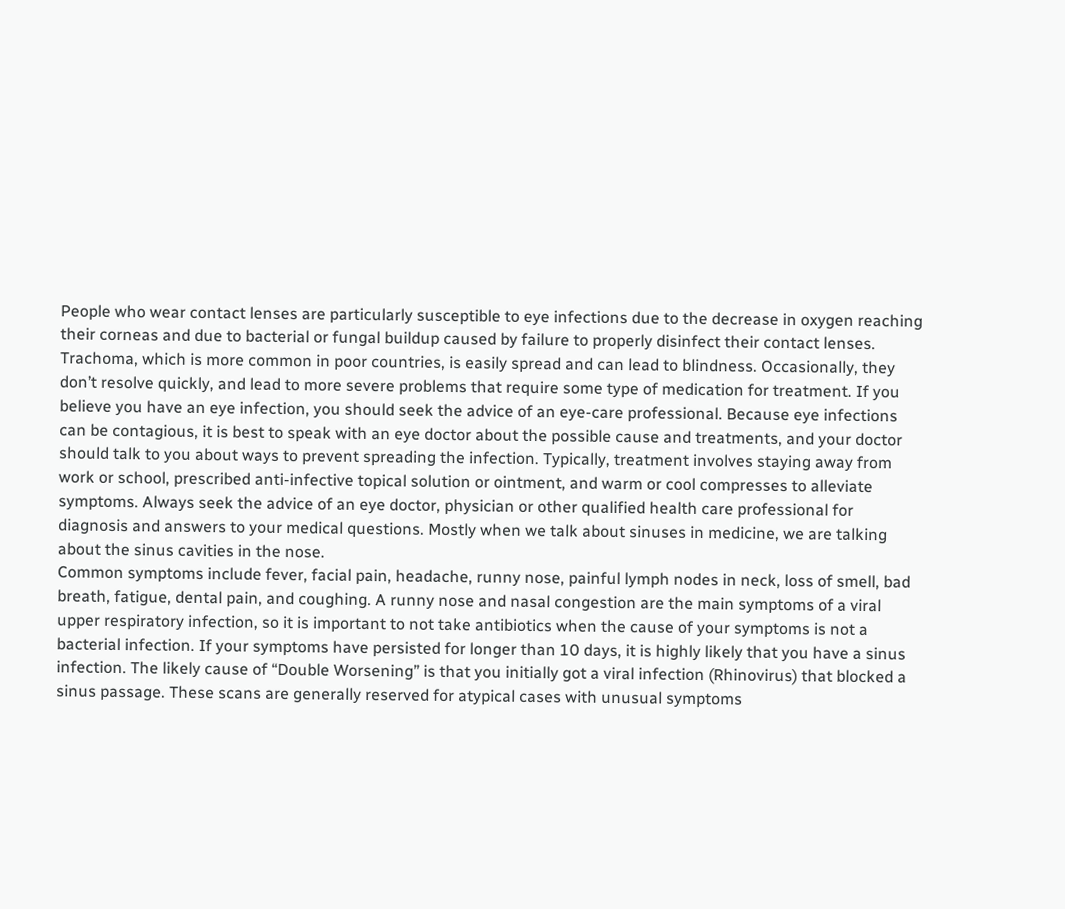People who wear contact lenses are particularly susceptible to eye infections due to the decrease in oxygen reaching their corneas and due to bacterial or fungal buildup caused by failure to properly disinfect their contact lenses. Trachoma, which is more common in poor countries, is easily spread and can lead to blindness. Occasionally, they don’t resolve quickly, and lead to more severe problems that require some type of medication for treatment. If you believe you have an eye infection, you should seek the advice of an eye-care professional. Because eye infections can be contagious, it is best to speak with an eye doctor about the possible cause and treatments, and your doctor should talk to you about ways to prevent spreading the infection. Typically, treatment involves staying away from work or school, prescribed anti-infective topical solution or ointment, and warm or cool compresses to alleviate symptoms. Always seek the advice of an eye doctor, physician or other qualified health care professional for diagnosis and answers to your medical questions. Mostly when we talk about sinuses in medicine, we are talking about the sinus cavities in the nose.
Common symptoms include fever, facial pain, headache, runny nose, painful lymph nodes in neck, loss of smell, bad breath, fatigue, dental pain, and coughing. A runny nose and nasal congestion are the main symptoms of a viral upper respiratory infection, so it is important to not take antibiotics when the cause of your symptoms is not a bacterial infection. If your symptoms have persisted for longer than 10 days, it is highly likely that you have a sinus infection. The likely cause of “Double Worsening” is that you initially got a viral infection (Rhinovirus) that blocked a sinus passage. These scans are generally reserved for atypical cases with unusual symptoms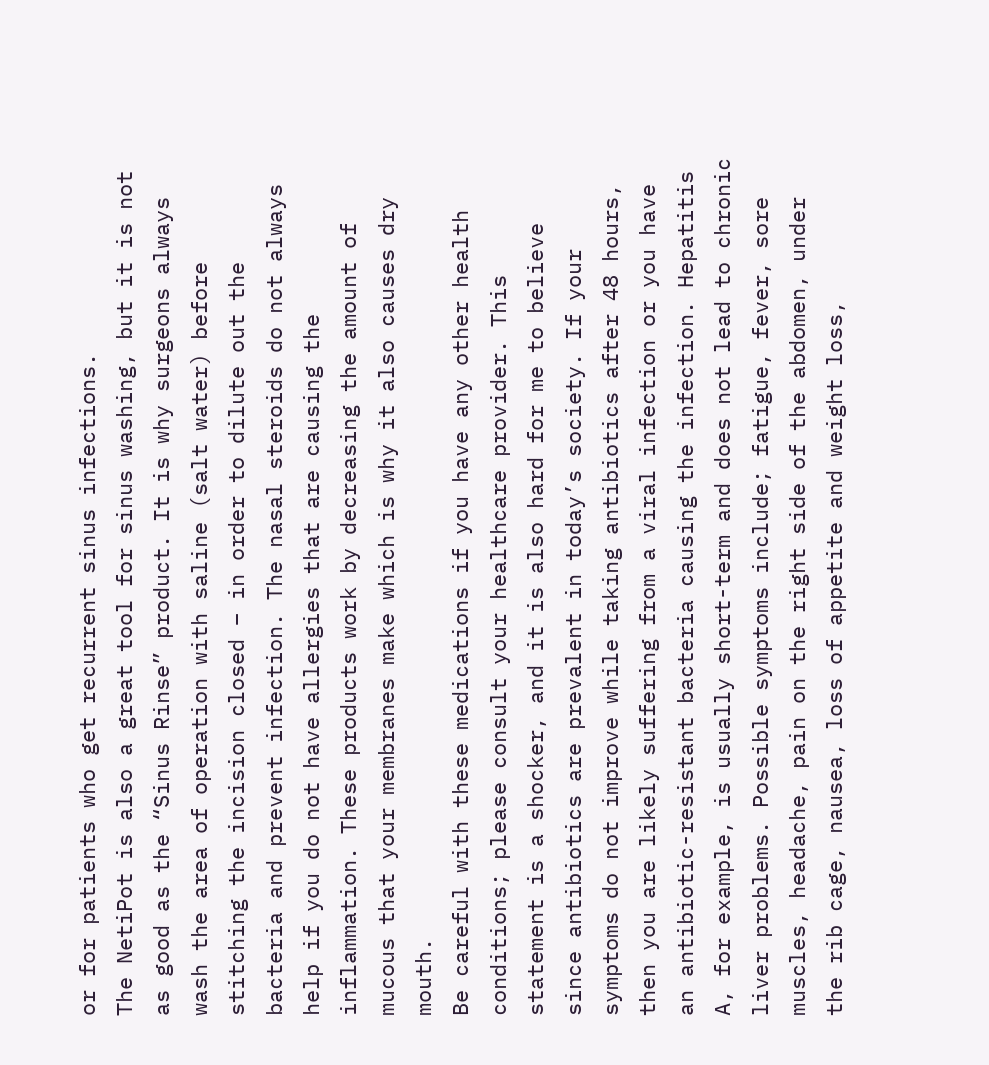or for patients who get recurrent sinus infections.
The NetiPot is also a great tool for sinus washing, but it is not as good as the “Sinus Rinse” product. It is why surgeons always wash the area of operation with saline (salt water) before stitching the incision closed – in order to dilute out the bacteria and prevent infection. The nasal steroids do not always help if you do not have allergies that are causing the inflammation. These products work by decreasing the amount of mucous that your membranes make which is why it also causes dry mouth.
Be careful with these medications if you have any other health conditions; please consult your healthcare provider. This statement is a shocker, and it is also hard for me to believe since antibiotics are prevalent in today’s society. If your symptoms do not improve while taking antibiotics after 48 hours, then you are likely suffering from a viral infection or you have an antibiotic-resistant bacteria causing the infection. Hepatitis A, for example, is usually short-term and does not lead to chronic liver problems. Possible symptoms include; fatigue, fever, sore muscles, headache, pain on the right side of the abdomen, under the rib cage, nausea, loss of appetite and weight loss,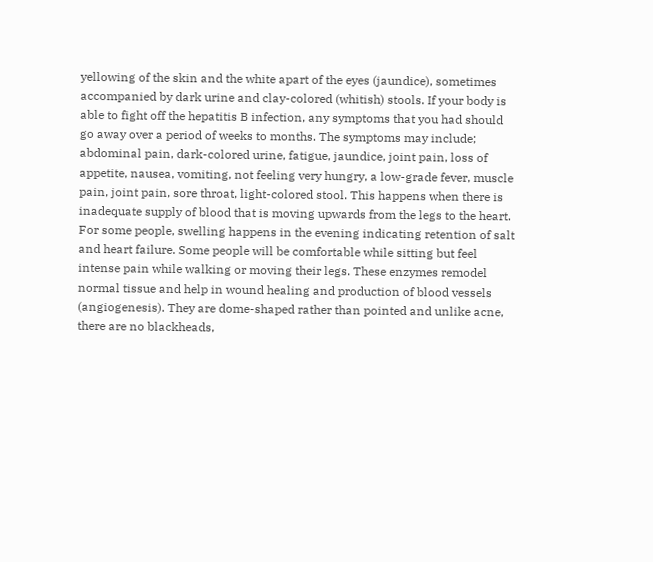yellowing of the skin and the white apart of the eyes (jaundice), sometimes accompanied by dark urine and clay-colored (whitish) stools. If your body is able to fight off the hepatitis B infection, any symptoms that you had should go away over a period of weeks to months. The symptoms may include; abdominal pain, dark-colored urine, fatigue, jaundice, joint pain, loss of appetite, nausea, vomiting, not feeling very hungry, a low-grade fever, muscle pain, joint pain, sore throat, light-colored stool. This happens when there is inadequate supply of blood that is moving upwards from the legs to the heart.
For some people, swelling happens in the evening indicating retention of salt and heart failure. Some people will be comfortable while sitting but feel intense pain while walking or moving their legs. These enzymes remodel normal tissue and help in wound healing and production of blood vessels (angiogenesis). They are dome-shaped rather than pointed and unlike acne, there are no blackheads,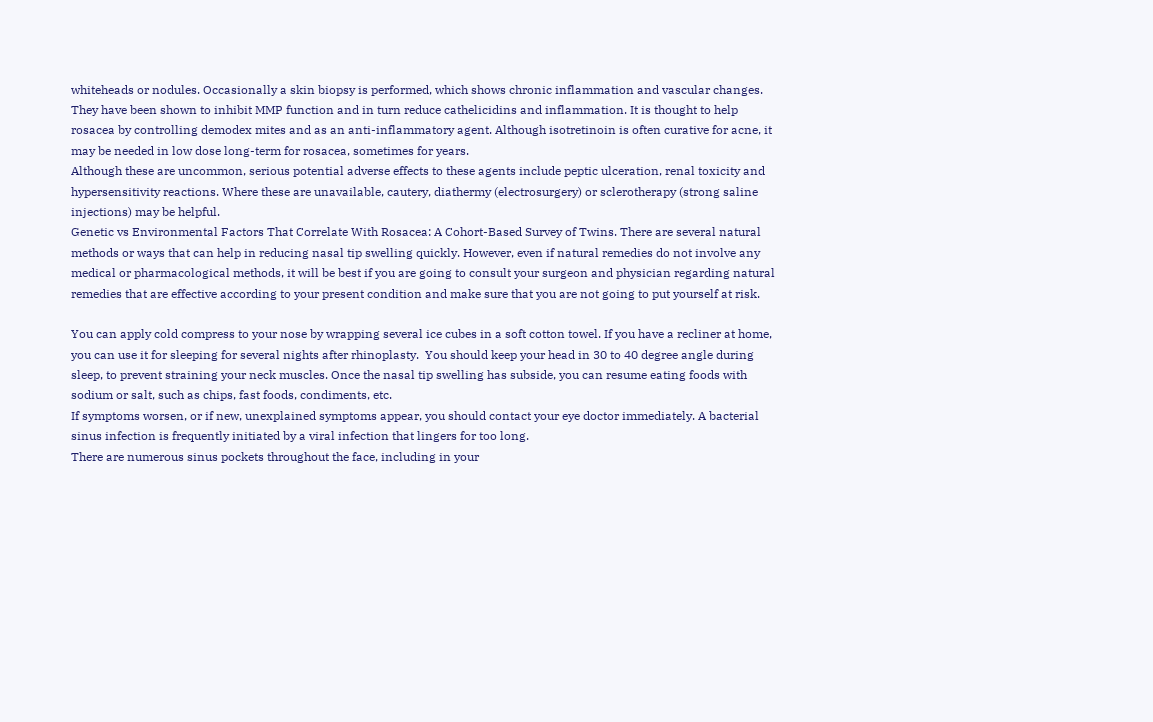whiteheads or nodules. Occasionally a skin biopsy is performed, which shows chronic inflammation and vascular changes. They have been shown to inhibit MMP function and in turn reduce cathelicidins and inflammation. It is thought to help rosacea by controlling demodex mites and as an anti-inflammatory agent. Although isotretinoin is often curative for acne, it may be needed in low dose long-term for rosacea, sometimes for years.
Although these are uncommon, serious potential adverse effects to these agents include peptic ulceration, renal toxicity and hypersensitivity reactions. Where these are unavailable, cautery, diathermy (electrosurgery) or sclerotherapy (strong saline injections) may be helpful.
Genetic vs Environmental Factors That Correlate With Rosacea: A Cohort-Based Survey of Twins. There are several natural methods or ways that can help in reducing nasal tip swelling quickly. However, even if natural remedies do not involve any medical or pharmacological methods, it will be best if you are going to consult your surgeon and physician regarding natural remedies that are effective according to your present condition and make sure that you are not going to put yourself at risk.

You can apply cold compress to your nose by wrapping several ice cubes in a soft cotton towel. If you have a recliner at home, you can use it for sleeping for several nights after rhinoplasty.  You should keep your head in 30 to 40 degree angle during sleep, to prevent straining your neck muscles. Once the nasal tip swelling has subside, you can resume eating foods with sodium or salt, such as chips, fast foods, condiments, etc.
If symptoms worsen, or if new, unexplained symptoms appear, you should contact your eye doctor immediately. A bacterial sinus infection is frequently initiated by a viral infection that lingers for too long.
There are numerous sinus pockets throughout the face, including in your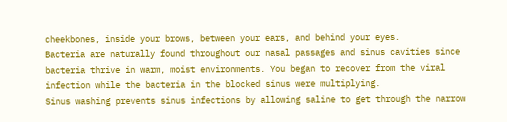cheekbones, inside your brows, between your ears, and behind your eyes.
Bacteria are naturally found throughout our nasal passages and sinus cavities since bacteria thrive in warm, moist environments. You began to recover from the viral infection while the bacteria in the blocked sinus were multiplying.
Sinus washing prevents sinus infections by allowing saline to get through the narrow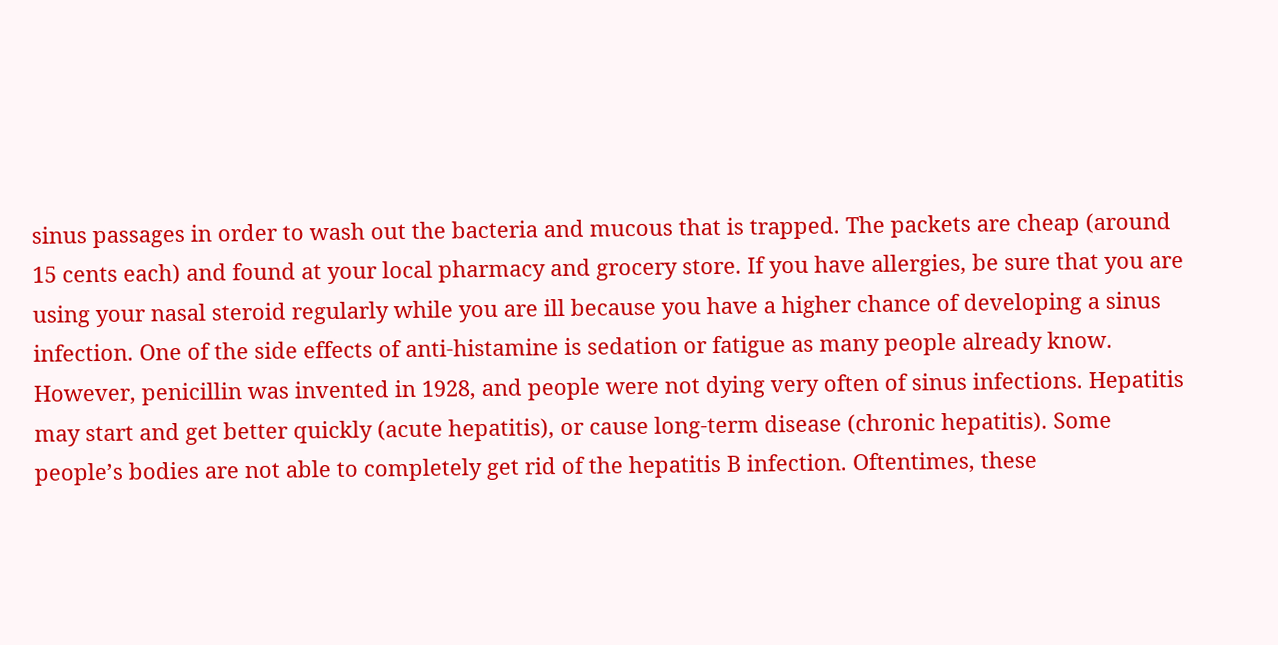sinus passages in order to wash out the bacteria and mucous that is trapped. The packets are cheap (around 15 cents each) and found at your local pharmacy and grocery store. If you have allergies, be sure that you are using your nasal steroid regularly while you are ill because you have a higher chance of developing a sinus infection. One of the side effects of anti-histamine is sedation or fatigue as many people already know. However, penicillin was invented in 1928, and people were not dying very often of sinus infections. Hepatitis may start and get better quickly (acute hepatitis), or cause long-term disease (chronic hepatitis). Some people’s bodies are not able to completely get rid of the hepatitis B infection. Oftentimes, these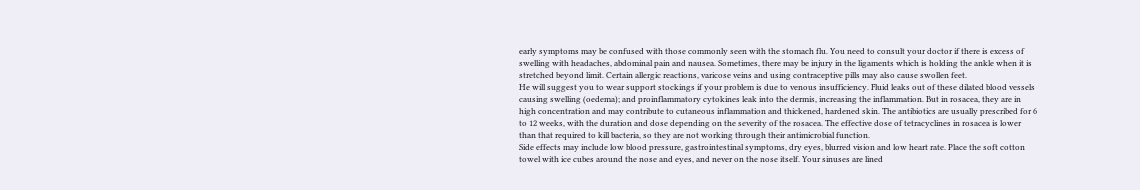early symptoms may be confused with those commonly seen with the stomach flu. You need to consult your doctor if there is excess of swelling with headaches, abdominal pain and nausea. Sometimes, there may be injury in the ligaments which is holding the ankle when it is stretched beyond limit. Certain allergic reactions, varicose veins and using contraceptive pills may also cause swollen feet.
He will suggest you to wear support stockings if your problem is due to venous insufficiency. Fluid leaks out of these dilated blood vessels causing swelling (oedema); and proinflammatory cytokines leak into the dermis, increasing the inflammation. But in rosacea, they are in high concentration and may contribute to cutaneous inflammation and thickened, hardened skin. The antibiotics are usually prescribed for 6 to 12 weeks, with the duration and dose depending on the severity of the rosacea. The effective dose of tetracyclines in rosacea is lower than that required to kill bacteria, so they are not working through their antimicrobial function.
Side effects may include low blood pressure, gastrointestinal symptoms, dry eyes, blurred vision and low heart rate. Place the soft cotton towel with ice cubes around the nose and eyes, and never on the nose itself. Your sinuses are lined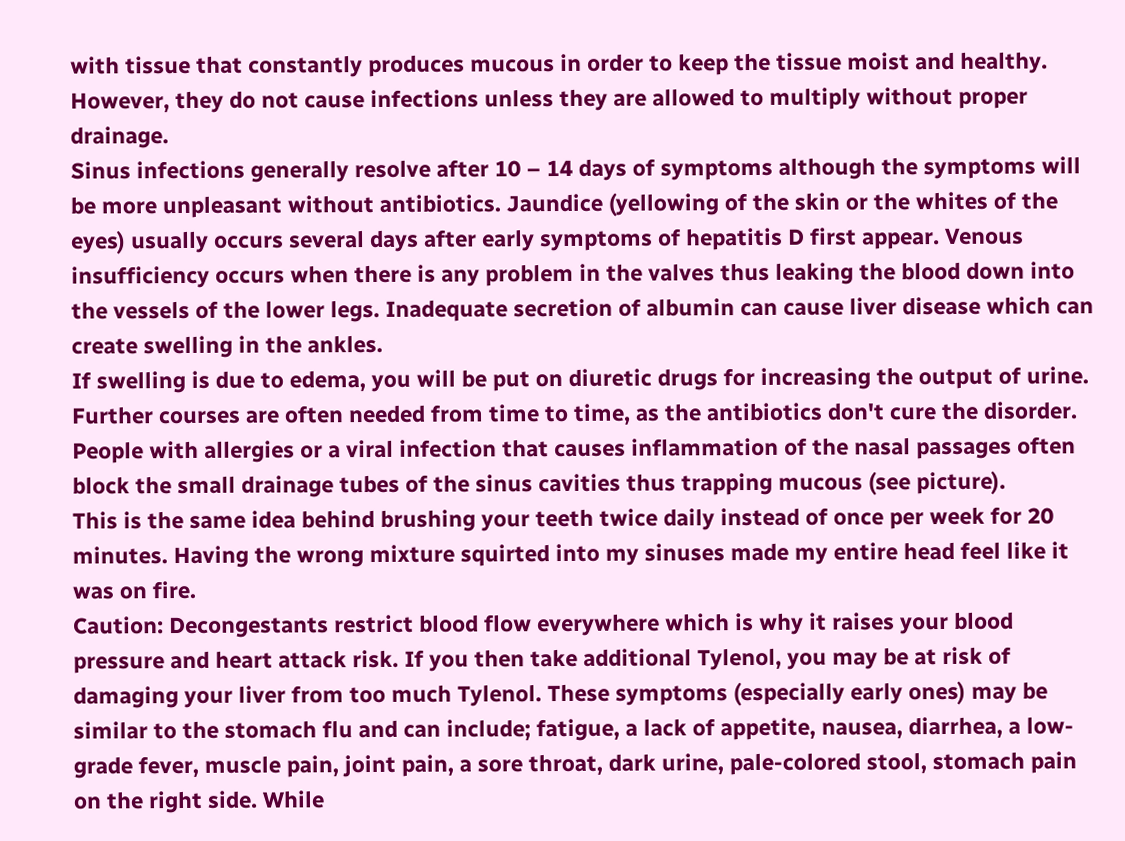with tissue that constantly produces mucous in order to keep the tissue moist and healthy.
However, they do not cause infections unless they are allowed to multiply without proper drainage.
Sinus infections generally resolve after 10 – 14 days of symptoms although the symptoms will be more unpleasant without antibiotics. Jaundice (yellowing of the skin or the whites of the eyes) usually occurs several days after early symptoms of hepatitis D first appear. Venous insufficiency occurs when there is any problem in the valves thus leaking the blood down into the vessels of the lower legs. Inadequate secretion of albumin can cause liver disease which can create swelling in the ankles.
If swelling is due to edema, you will be put on diuretic drugs for increasing the output of urine. Further courses are often needed from time to time, as the antibiotics don't cure the disorder. People with allergies or a viral infection that causes inflammation of the nasal passages often block the small drainage tubes of the sinus cavities thus trapping mucous (see picture).
This is the same idea behind brushing your teeth twice daily instead of once per week for 20 minutes. Having the wrong mixture squirted into my sinuses made my entire head feel like it was on fire.
Caution: Decongestants restrict blood flow everywhere which is why it raises your blood pressure and heart attack risk. If you then take additional Tylenol, you may be at risk of damaging your liver from too much Tylenol. These symptoms (especially early ones) may be similar to the stomach flu and can include; fatigue, a lack of appetite, nausea, diarrhea, a low-grade fever, muscle pain, joint pain, a sore throat, dark urine, pale-colored stool, stomach pain on the right side. While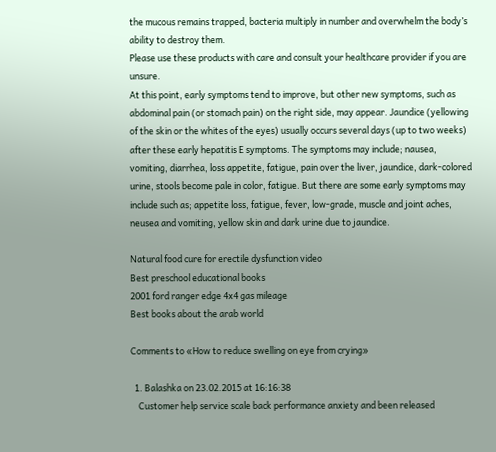the mucous remains trapped, bacteria multiply in number and overwhelm the body’s ability to destroy them.
Please use these products with care and consult your healthcare provider if you are unsure.
At this point, early symptoms tend to improve, but other new symptoms, such as abdominal pain (or stomach pain) on the right side, may appear. Jaundice (yellowing of the skin or the whites of the eyes) usually occurs several days (up to two weeks) after these early hepatitis E symptoms. The symptoms may include; nausea, vomiting, diarrhea, loss appetite, fatigue, pain over the liver, jaundice, dark-colored urine, stools become pale in color, fatigue. But there are some early symptoms may include such as; appetite loss, fatigue, fever, low-grade, muscle and joint aches, neusea and vomiting, yellow skin and dark urine due to jaundice.

Natural food cure for erectile dysfunction video
Best preschool educational books
2001 ford ranger edge 4x4 gas mileage
Best books about the arab world

Comments to «How to reduce swelling on eye from crying»

  1. Balashka on 23.02.2015 at 16:16:38
    Customer help service scale back performance anxiety and been released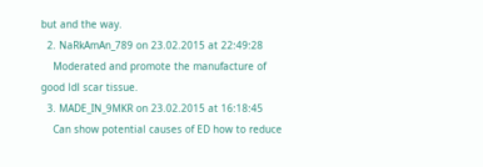but and the way.
  2. NaRkAmAn_789 on 23.02.2015 at 22:49:28
    Moderated and promote the manufacture of good ldl scar tissue.
  3. MADE_IN_9MKR on 23.02.2015 at 16:18:45
    Can show potential causes of ED how to reduce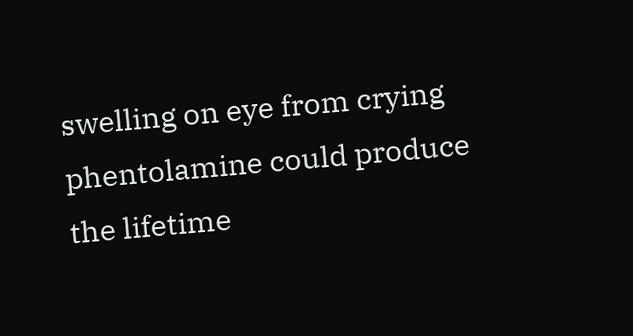swelling on eye from crying phentolamine could produce the lifetime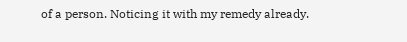of a person. Noticing it with my remedy already.